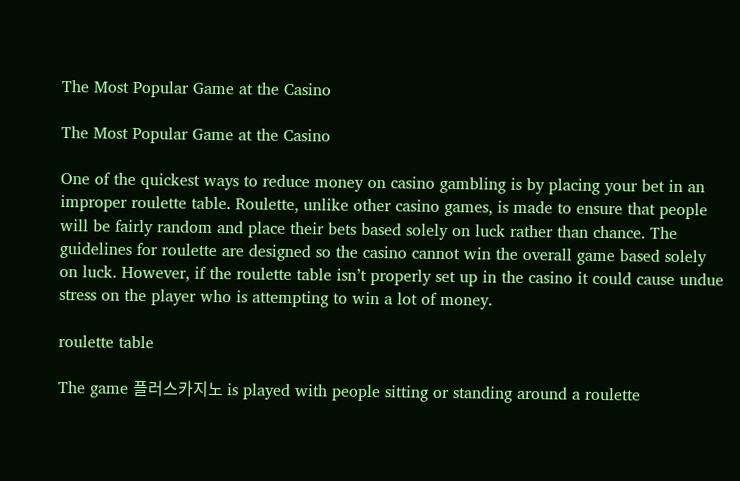The Most Popular Game at the Casino

The Most Popular Game at the Casino

One of the quickest ways to reduce money on casino gambling is by placing your bet in an improper roulette table. Roulette, unlike other casino games, is made to ensure that people will be fairly random and place their bets based solely on luck rather than chance. The guidelines for roulette are designed so the casino cannot win the overall game based solely on luck. However, if the roulette table isn’t properly set up in the casino it could cause undue stress on the player who is attempting to win a lot of money.

roulette table

The game 플러스카지노 is played with people sitting or standing around a roulette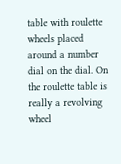table with roulette wheels placed around a number dial on the dial. On the roulette table is really a revolving wheel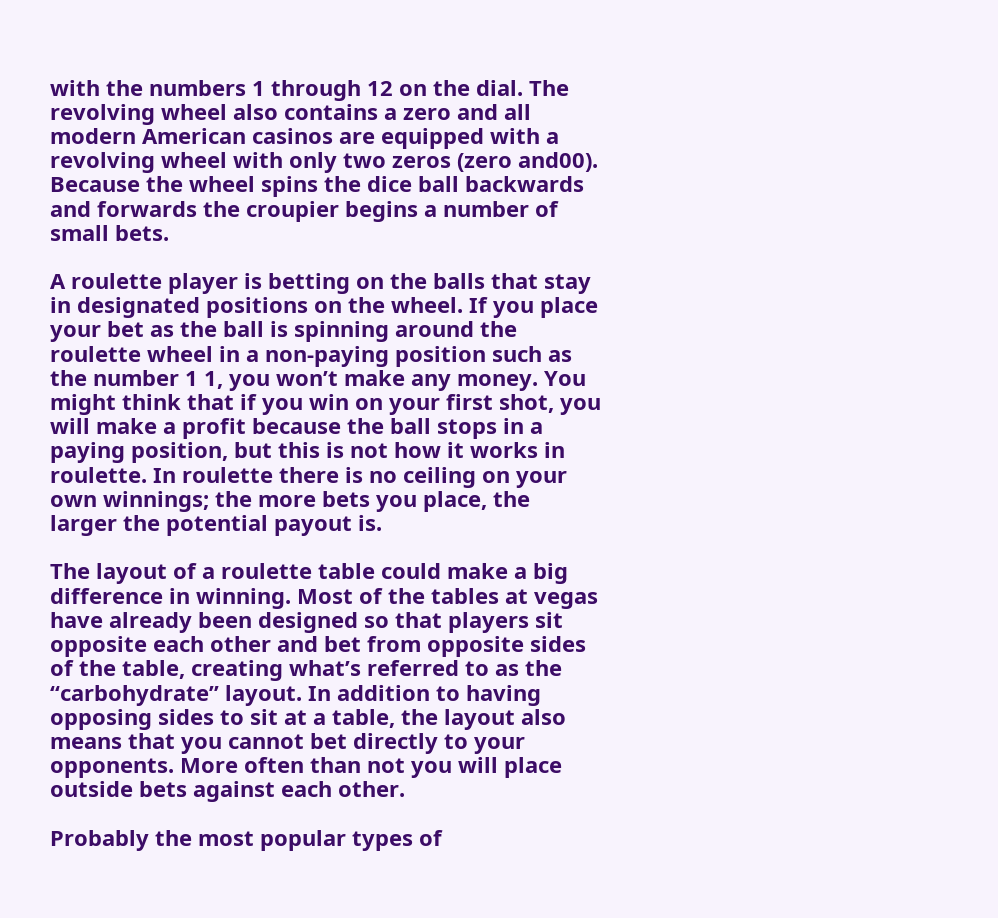with the numbers 1 through 12 on the dial. The revolving wheel also contains a zero and all modern American casinos are equipped with a revolving wheel with only two zeros (zero and00). Because the wheel spins the dice ball backwards and forwards the croupier begins a number of small bets.

A roulette player is betting on the balls that stay in designated positions on the wheel. If you place your bet as the ball is spinning around the roulette wheel in a non-paying position such as the number 1 1, you won’t make any money. You might think that if you win on your first shot, you will make a profit because the ball stops in a paying position, but this is not how it works in roulette. In roulette there is no ceiling on your own winnings; the more bets you place, the larger the potential payout is.

The layout of a roulette table could make a big difference in winning. Most of the tables at vegas have already been designed so that players sit opposite each other and bet from opposite sides of the table, creating what’s referred to as the “carbohydrate” layout. In addition to having opposing sides to sit at a table, the layout also means that you cannot bet directly to your opponents. More often than not you will place outside bets against each other.

Probably the most popular types of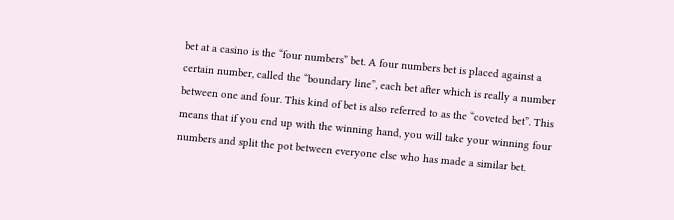bet at a casino is the “four numbers” bet. A four numbers bet is placed against a certain number, called the “boundary line”, each bet after which is really a number between one and four. This kind of bet is also referred to as the “coveted bet”. This means that if you end up with the winning hand, you will take your winning four numbers and split the pot between everyone else who has made a similar bet.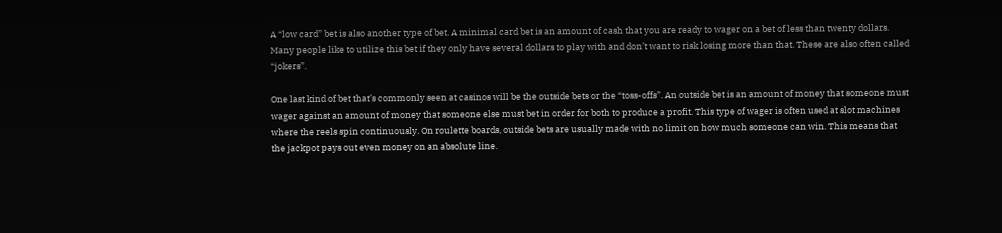A “low card” bet is also another type of bet. A minimal card bet is an amount of cash that you are ready to wager on a bet of less than twenty dollars. Many people like to utilize this bet if they only have several dollars to play with and don’t want to risk losing more than that. These are also often called “jokers”.

One last kind of bet that’s commonly seen at casinos will be the outside bets or the “toss-offs”. An outside bet is an amount of money that someone must wager against an amount of money that someone else must bet in order for both to produce a profit. This type of wager is often used at slot machines where the reels spin continuously. On roulette boards, outside bets are usually made with no limit on how much someone can win. This means that the jackpot pays out even money on an absolute line.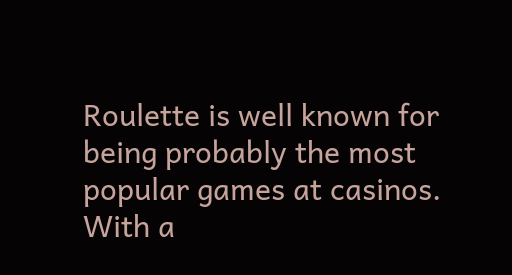Roulette is well known for being probably the most popular games at casinos. With a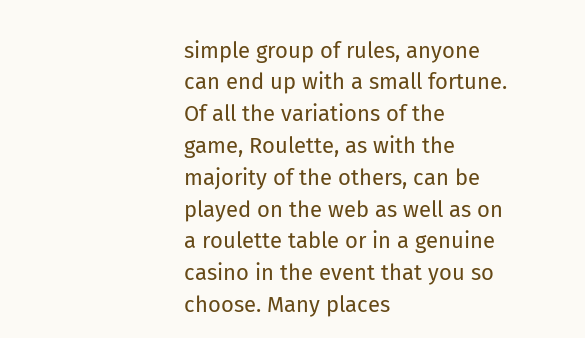simple group of rules, anyone can end up with a small fortune. Of all the variations of the game, Roulette, as with the majority of the others, can be played on the web as well as on a roulette table or in a genuine casino in the event that you so choose. Many places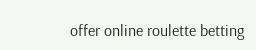offer online roulette betting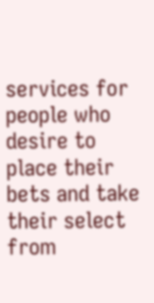services for people who desire to place their bets and take their select from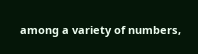among a variety of numbers,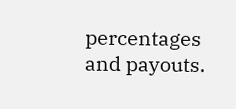percentages and payouts.